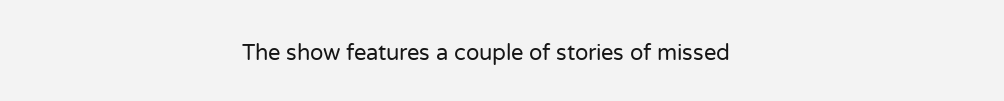The show features a couple of stories of missed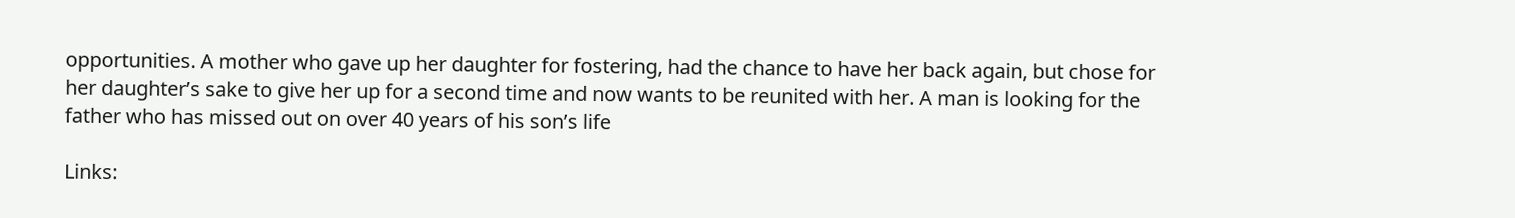opportunities. A mother who gave up her daughter for fostering, had the chance to have her back again, but chose for her daughter’s sake to give her up for a second time and now wants to be reunited with her. A man is looking for the father who has missed out on over 40 years of his son’s life

Links: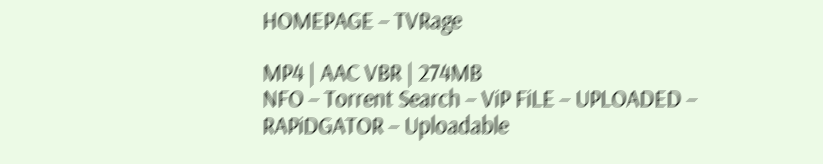HOMEPAGE – TVRage

MP4 | AAC VBR | 274MB
NFO – Torrent Search – ViP FiLE – UPLOADED – RAPiDGATOR – Uploadable